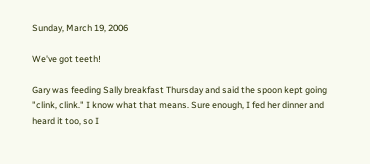Sunday, March 19, 2006

We've got teeth!

Gary was feeding Sally breakfast Thursday and said the spoon kept going "clink, clink." I know what that means. Sure enough, I fed her dinner and heard it too, so I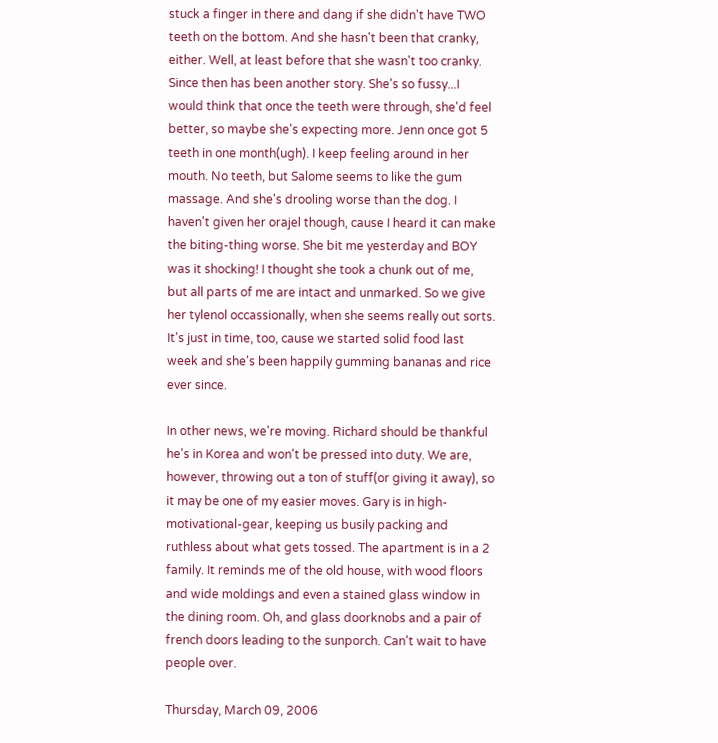stuck a finger in there and dang if she didn't have TWO teeth on the bottom. And she hasn't been that cranky, either. Well, at least before that she wasn't too cranky. Since then has been another story. She's so fussy...I would think that once the teeth were through, she'd feel better, so maybe she's expecting more. Jenn once got 5 teeth in one month(ugh). I keep feeling around in her mouth. No teeth, but Salome seems to like the gum massage. And she's drooling worse than the dog. I haven't given her orajel though, cause I heard it can make the biting-thing worse. She bit me yesterday and BOY was it shocking! I thought she took a chunk out of me, but all parts of me are intact and unmarked. So we give her tylenol occassionally, when she seems really out sorts. It's just in time, too, cause we started solid food last week and she's been happily gumming bananas and rice ever since.

In other news, we're moving. Richard should be thankful he's in Korea and won't be pressed into duty. We are, however, throwing out a ton of stuff(or giving it away), so it may be one of my easier moves. Gary is in high-motivational-gear, keeping us busily packing and ruthless about what gets tossed. The apartment is in a 2 family. It reminds me of the old house, with wood floors and wide moldings and even a stained glass window in the dining room. Oh, and glass doorknobs and a pair of french doors leading to the sunporch. Can't wait to have people over.

Thursday, March 09, 2006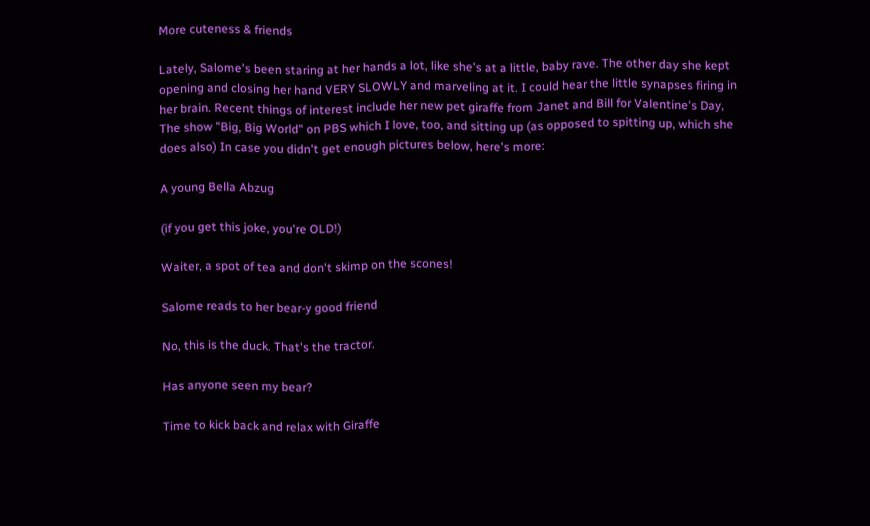More cuteness & friends

Lately, Salome's been staring at her hands a lot, like she's at a little, baby rave. The other day she kept opening and closing her hand VERY SLOWLY and marveling at it. I could hear the little synapses firing in her brain. Recent things of interest include her new pet giraffe from Janet and Bill for Valentine's Day, The show "Big, Big World" on PBS which I love, too, and sitting up (as opposed to spitting up, which she does also) In case you didn't get enough pictures below, here's more:

A young Bella Abzug

(if you get this joke, you're OLD!)

Waiter, a spot of tea and don't skimp on the scones!

Salome reads to her bear-y good friend

No, this is the duck. That's the tractor.

Has anyone seen my bear?

Time to kick back and relax with Giraffe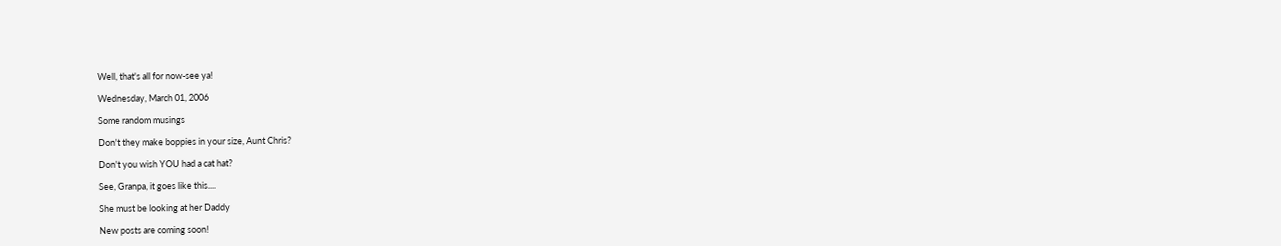Well, that's all for now-see ya!

Wednesday, March 01, 2006

Some random musings

Don't they make boppies in your size, Aunt Chris?

Don't you wish YOU had a cat hat?

See, Granpa, it goes like this....

She must be looking at her Daddy

New posts are coming soon!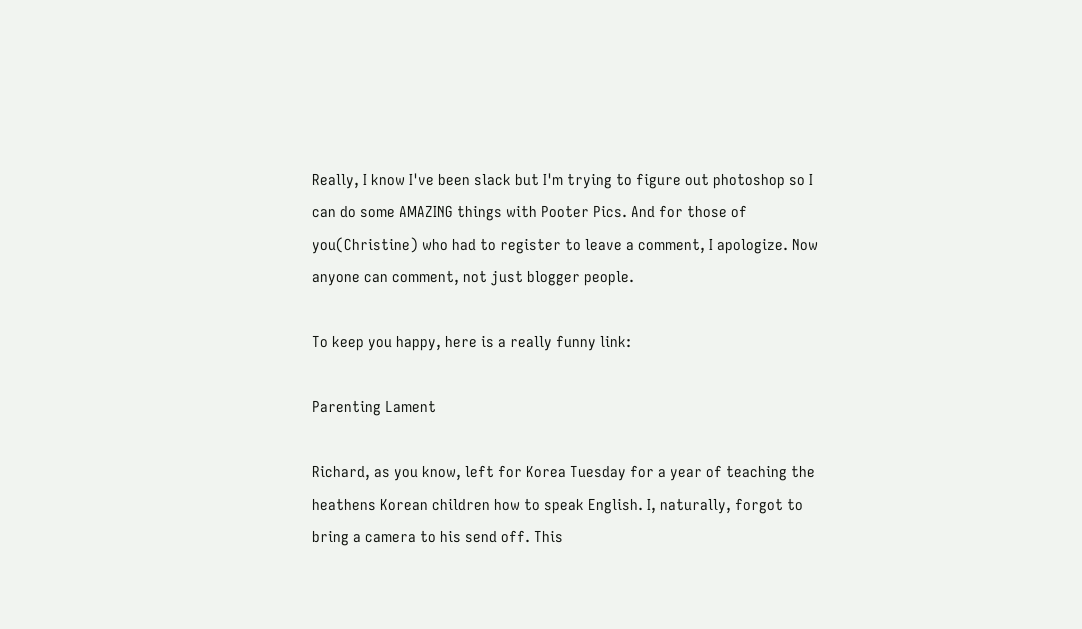Really, I know I've been slack but I'm trying to figure out photoshop so I can do some AMAZING things with Pooter Pics. And for those of you(Christine) who had to register to leave a comment, I apologize. Now anyone can comment, not just blogger people.

To keep you happy, here is a really funny link:

Parenting Lament

Richard, as you know, left for Korea Tuesday for a year of teaching the heathens Korean children how to speak English. I, naturally, forgot to bring a camera to his send off. This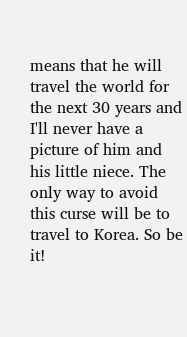means that he will travel the world for the next 30 years and I'll never have a picture of him and his little niece. The only way to avoid this curse will be to travel to Korea. So be it!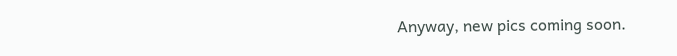Anyway, new pics coming soon.